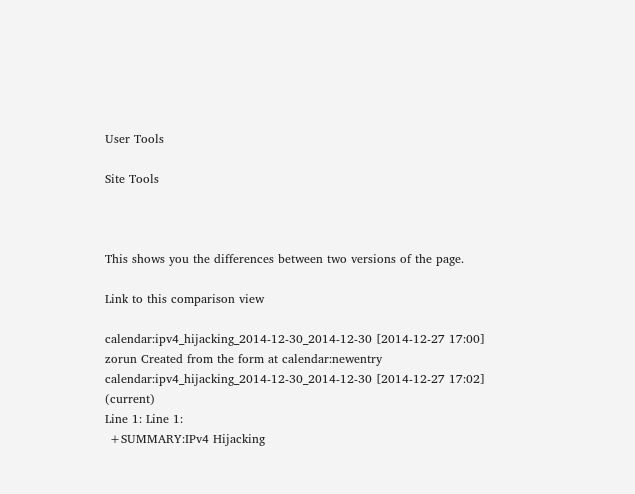User Tools

Site Tools



This shows you the differences between two versions of the page.

Link to this comparison view

calendar:ipv4_hijacking_2014-12-30_2014-12-30 [2014-12-27 17:00]
zorun Created from the form at calendar:newentry
calendar:ipv4_hijacking_2014-12-30_2014-12-30 [2014-12-27 17:02] (current)
Line 1: Line 1:
 +SUMMARY:IPv4 Hijacking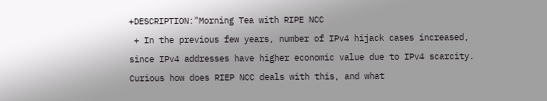+DESCRIPTION:"Morning Tea with RIPE NCC
 + In the previous few years, number of IPv4 hijack cases increased, since IPv4 addresses have higher economic value due to IPv4 scarcity. Curious how does RIEP NCC deals with this, and what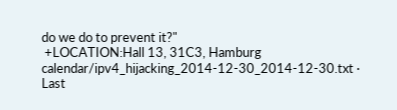do we do to prevent it?"
 +LOCATION:Hall 13, 31C3, Hamburg
calendar/ipv4_hijacking_2014-12-30_2014-12-30.txt · Last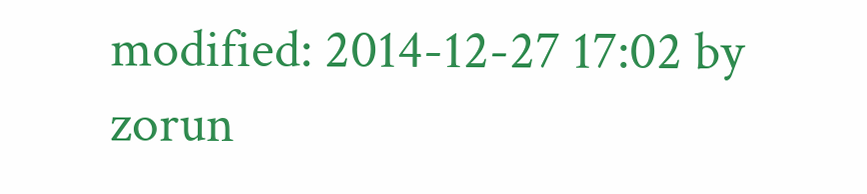modified: 2014-12-27 17:02 by zorun